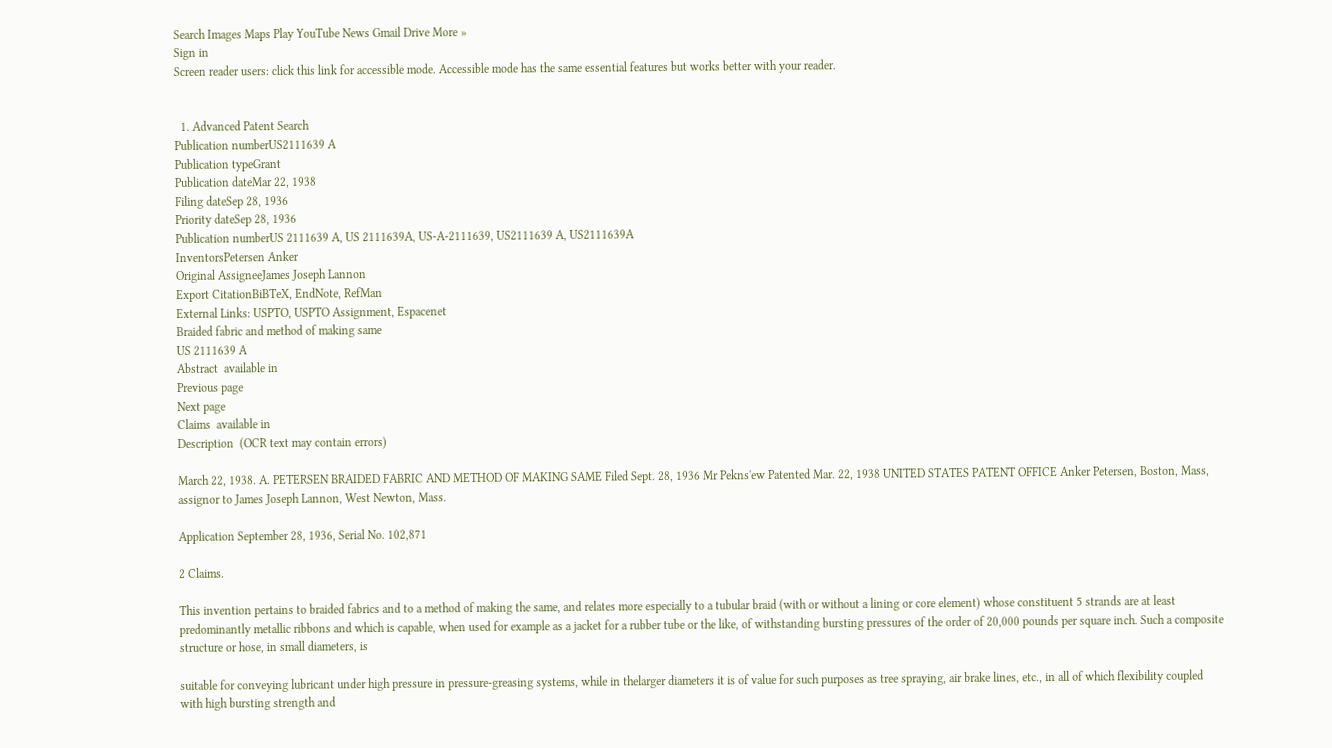Search Images Maps Play YouTube News Gmail Drive More »
Sign in
Screen reader users: click this link for accessible mode. Accessible mode has the same essential features but works better with your reader.


  1. Advanced Patent Search
Publication numberUS2111639 A
Publication typeGrant
Publication dateMar 22, 1938
Filing dateSep 28, 1936
Priority dateSep 28, 1936
Publication numberUS 2111639 A, US 2111639A, US-A-2111639, US2111639 A, US2111639A
InventorsPetersen Anker
Original AssigneeJames Joseph Lannon
Export CitationBiBTeX, EndNote, RefMan
External Links: USPTO, USPTO Assignment, Espacenet
Braided fabric and method of making same
US 2111639 A
Abstract  available in
Previous page
Next page
Claims  available in
Description  (OCR text may contain errors)

March 22, 1938. A. PETERSEN BRAIDED FABRIC AND METHOD OF MAKING SAME Filed Sept. 28, 1936 Mr Pekns'ew Patented Mar. 22, 1938 UNITED STATES PATENT OFFICE Anker Petersen, Boston, Mass, assignor to James Joseph Lannon, West Newton, Mass.

Application September 28, 1936, Serial No. 102,871

2 Claims.

This invention pertains to braided fabrics and to a method of making the same, and relates more especially to a tubular braid (with or without a lining or core element) whose constituent 5 strands are at least predominantly metallic ribbons and which is capable, when used for example as a jacket for a rubber tube or the like, of withstanding bursting pressures of the order of 20,000 pounds per square inch. Such a composite structure or hose, in small diameters, is

suitable for conveying lubricant under high pressure in pressure-greasing systems, while in thelarger diameters it is of value for such purposes as tree spraying, air brake lines, etc., in all of which flexibility coupled with high bursting strength and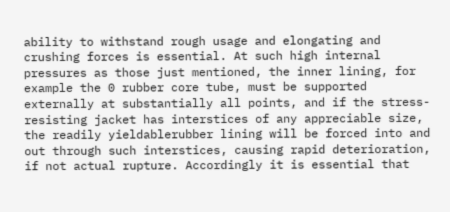ability to withstand rough usage and elongating and crushing forces is essential. At such high internal pressures as those just mentioned, the inner lining, for example the 0 rubber core tube, must be supported externally at substantially all points, and if the stress-resisting jacket has interstices of any appreciable size, the readily yieldablerubber lining will be forced into and out through such interstices, causing rapid deterioration, if not actual rupture. Accordingly it is essential that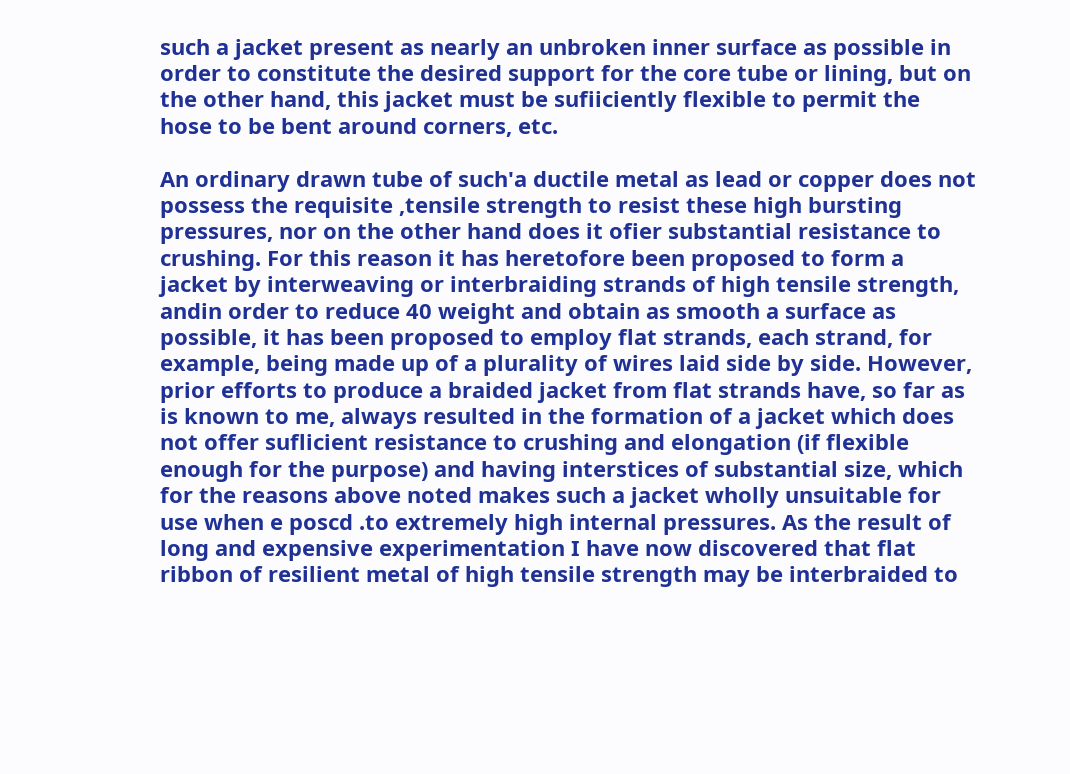such a jacket present as nearly an unbroken inner surface as possible in order to constitute the desired support for the core tube or lining, but on the other hand, this jacket must be sufiiciently flexible to permit the hose to be bent around corners, etc.

An ordinary drawn tube of such'a ductile metal as lead or copper does not possess the requisite ,tensile strength to resist these high bursting pressures, nor on the other hand does it ofier substantial resistance to crushing. For this reason it has heretofore been proposed to form a jacket by interweaving or interbraiding strands of high tensile strength, andin order to reduce 40 weight and obtain as smooth a surface as possible, it has been proposed to employ flat strands, each strand, for example, being made up of a plurality of wires laid side by side. However, prior efforts to produce a braided jacket from flat strands have, so far as is known to me, always resulted in the formation of a jacket which does not offer suflicient resistance to crushing and elongation (if flexible enough for the purpose) and having interstices of substantial size, which for the reasons above noted makes such a jacket wholly unsuitable for use when e poscd .to extremely high internal pressures. As the result of long and expensive experimentation I have now discovered that flat ribbon of resilient metal of high tensile strength may be interbraided to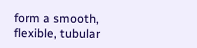form a smooth, flexible, tubular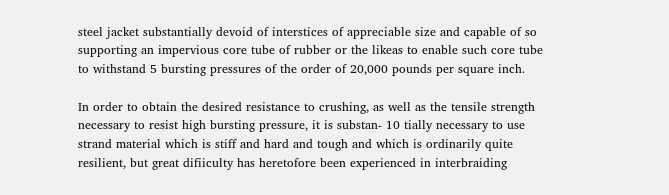steel jacket substantially devoid of interstices of appreciable size and capable of so supporting an impervious core tube of rubber or the likeas to enable such core tube to withstand 5 bursting pressures of the order of 20,000 pounds per square inch.

In order to obtain the desired resistance to crushing, as well as the tensile strength necessary to resist high bursting pressure, it is substan- 10 tially necessary to use strand material which is stiff and hard and tough and which is ordinarily quite resilient, but great difiiculty has heretofore been experienced in interbraiding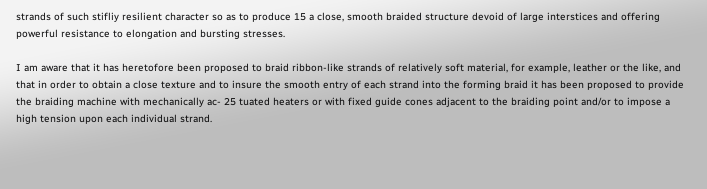strands of such stifliy resilient character so as to produce 15 a close, smooth braided structure devoid of large interstices and offering powerful resistance to elongation and bursting stresses.

I am aware that it has heretofore been proposed to braid ribbon-like strands of relatively soft material, for example, leather or the like, and that in order to obtain a close texture and to insure the smooth entry of each strand into the forming braid it has been proposed to provide the braiding machine with mechanically ac- 25 tuated heaters or with fixed guide cones adjacent to the braiding point and/or to impose a high tension upon each individual strand.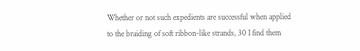Whether or not such expedients are successful when applied to the braiding of soft ribbon-like strands, 30 I find them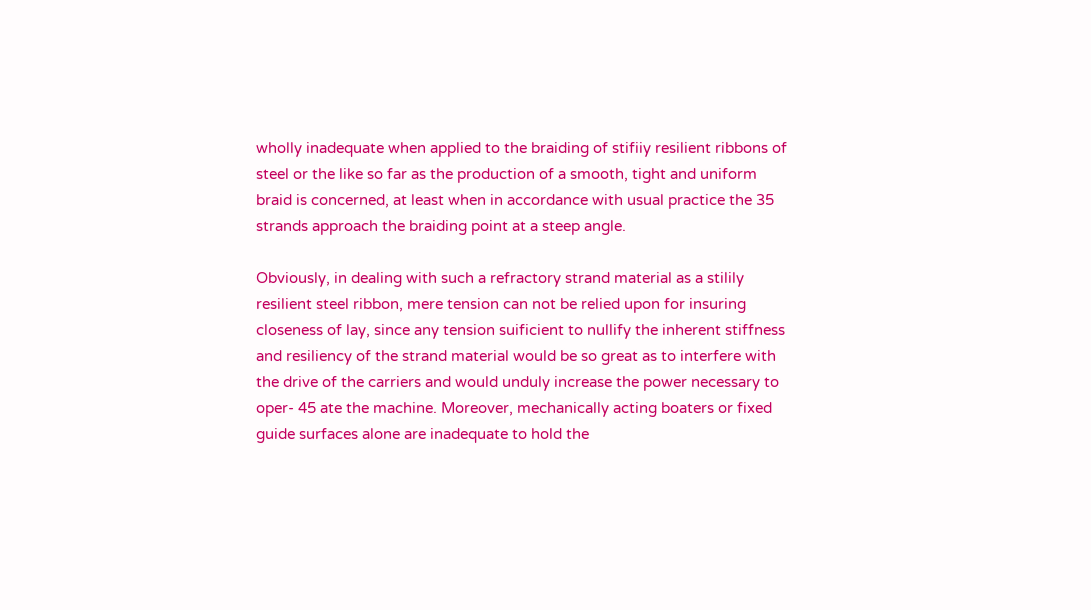wholly inadequate when applied to the braiding of stifiiy resilient ribbons of steel or the like so far as the production of a smooth, tight and uniform braid is concerned, at least when in accordance with usual practice the 35 strands approach the braiding point at a steep angle.

Obviously, in dealing with such a refractory strand material as a stilily resilient steel ribbon, mere tension can not be relied upon for insuring closeness of lay, since any tension suificient to nullify the inherent stiffness and resiliency of the strand material would be so great as to interfere with the drive of the carriers and would unduly increase the power necessary to oper- 45 ate the machine. Moreover, mechanically acting boaters or fixed guide surfaces alone are inadequate to hold the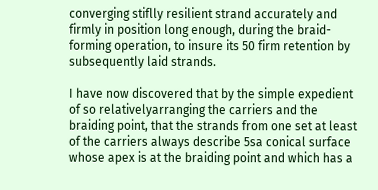converging stiflly resilient strand accurately and firmly in position long enough, during the braid-forming operation, to insure its 50 firm retention by subsequently laid strands.

I have now discovered that by the simple expedient of so relativelyarranging the carriers and the braiding point, that the strands from one set at least of the carriers always describe 5sa conical surface whose apex is at the braiding point and which has a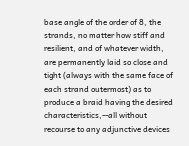base angle of the order of 8, the strands, no matter how stiff and resilient, and of whatever width, are permanently laid so close and tight (always with the same face of each strand outermost) as to produce a braid having the desired characteristics,--all without recourse to any adjunctive devices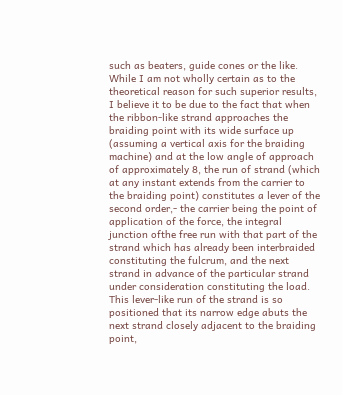such as beaters, guide cones or the like. While I am not wholly certain as to the theoretical reason for such superior results, I believe it to be due to the fact that when the ribbon-like strand approaches the braiding point with its wide surface up (assuming a vertical axis for the braiding machine) and at the low angle of approach of approximately 8, the run of strand (which at any instant extends from the carrier to the braiding point) constitutes a lever of the second order,- the carrier being the point of application of the force, the integral junction ofthe free run with that part of the strand which has already been interbraided constituting the fulcrum, and the next strand in advance of the particular strand under consideration constituting the load. This lever-like run of the strand is so positioned that its narrow edge abuts the next strand closely adjacent to the braiding point,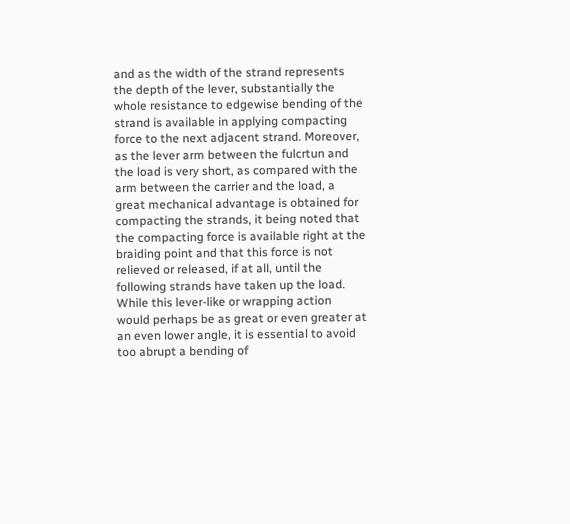and as the width of the strand represents the depth of the lever, substantially the whole resistance to edgewise bending of the strand is available in applying compacting force to the next adjacent strand. Moreover, as the lever arm between the fulcrtun and the load is very short, as compared with the arm between the carrier and the load, a great mechanical advantage is obtained for compacting the strands, it being noted that the compacting force is available right at the braiding point and that this force is not relieved or released, if at all, until the following strands have taken up the load. While this lever-like or wrapping action would perhaps be as great or even greater at an even lower angle, it is essential to avoid too abrupt a bending of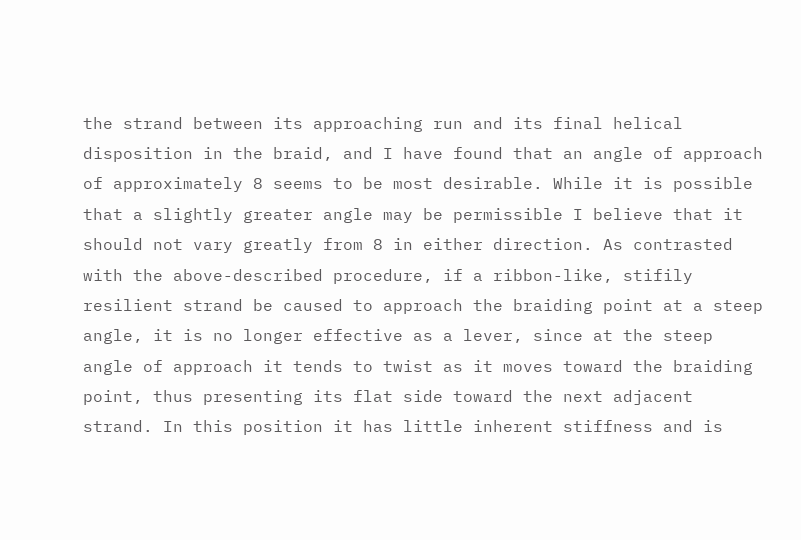the strand between its approaching run and its final helical disposition in the braid, and I have found that an angle of approach of approximately 8 seems to be most desirable. While it is possible that a slightly greater angle may be permissible I believe that it should not vary greatly from 8 in either direction. As contrasted with the above-described procedure, if a ribbon-like, stifily resilient strand be caused to approach the braiding point at a steep angle, it is no longer effective as a lever, since at the steep angle of approach it tends to twist as it moves toward the braiding point, thus presenting its flat side toward the next adjacent strand. In this position it has little inherent stiffness and is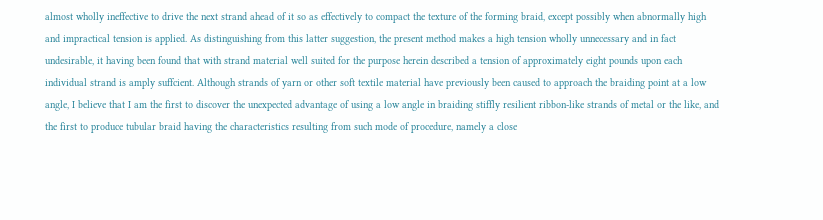almost wholly ineffective to drive the next strand ahead of it so as effectively to compact the texture of the forming braid, except possibly when abnormally high and impractical tension is applied. As distinguishing from this latter suggestion, the present method makes a high tension wholly unnecessary and in fact undesirable, it having been found that with strand material well suited for the purpose herein described a tension of approximately eight pounds upon each individual strand is amply suffcient. Although strands of yarn or other soft textile material have previously been caused to approach the braiding point at a low angle, I believe that I am the first to discover the unexpected advantage of using a low angle in braiding stiffly resilient ribbon-like strands of metal or the like, and the first to produce tubular braid having the characteristics resulting from such mode of procedure, namely a close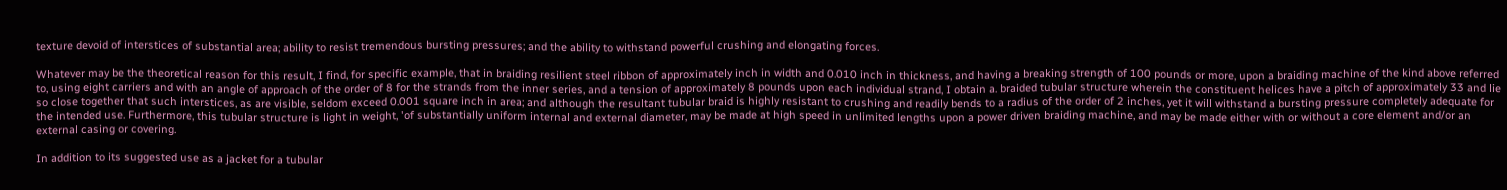texture devoid of interstices of substantial area; ability to resist tremendous bursting pressures; and the ability to withstand powerful crushing and elongating forces.

Whatever may be the theoretical reason for this result, I find, for specific example, that in braiding resilient steel ribbon of approximately inch in width and 0.010 inch in thickness, and having a breaking strength of 100 pounds or more, upon a braiding machine of the kind above referred to, using eight carriers and with an angle of approach of the order of 8 for the strands from the inner series, and a tension of approximately 8 pounds upon each individual strand, I obtain a. braided tubular structure wherein the constituent helices have a pitch of approximately 33 and lie so close together that such interstices, as are visible, seldom exceed 0.001 square inch in area; and although the resultant tubular braid is highly resistant to crushing and readily bends to a radius of the order of 2 inches, yet it will withstand a bursting pressure completely adequate for the intended use. Furthermore, this tubular structure is light in weight, 'of substantially uniform internal and external diameter, may be made at high speed in unlimited lengths upon a power driven braiding machine, and may be made either with or without a core element and/or an external casing or covering.

In addition to its suggested use as a jacket for a tubular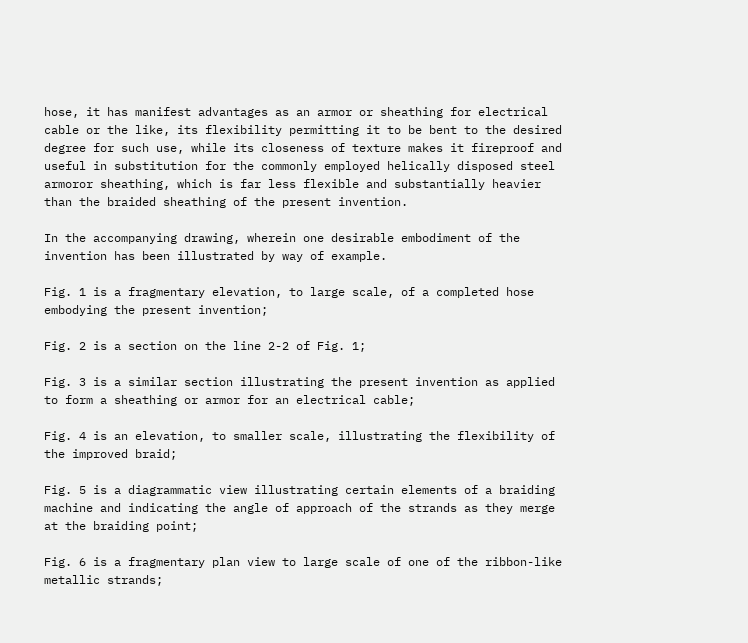hose, it has manifest advantages as an armor or sheathing for electrical cable or the like, its flexibility permitting it to be bent to the desired degree for such use, while its closeness of texture makes it fireproof and useful in substitution for the commonly employed helically disposed steel armoror sheathing, which is far less flexible and substantially heavier than the braided sheathing of the present invention.

In the accompanying drawing, wherein one desirable embodiment of the invention has been illustrated by way of example.

Fig. 1 is a fragmentary elevation, to large scale, of a completed hose embodying the present invention;

Fig. 2 is a section on the line 2-2 of Fig. 1;

Fig. 3 is a similar section illustrating the present invention as applied to form a sheathing or armor for an electrical cable;

Fig. 4 is an elevation, to smaller scale, illustrating the flexibility of the improved braid;

Fig. 5 is a diagrammatic view illustrating certain elements of a braiding machine and indicating the angle of approach of the strands as they merge at the braiding point;

Fig. 6 is a fragmentary plan view to large scale of one of the ribbon-like metallic strands;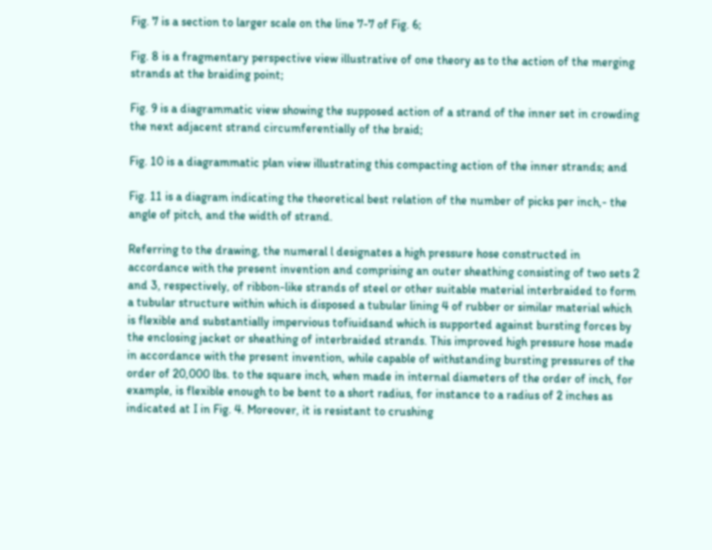Fig. 7 is a section to larger scale on the line 7-7 of Fig. 6;

Fig. 8 is a fragmentary perspective view illustrative of one theory as to the action of the merging strands at the braiding point;

Fig. 9 is a diagrammatic view showing the supposed action of a strand of the inner set in crowding the next adjacent strand circumferentially of the braid;

Fig. 10 is a diagrammatic plan view illustrating this compacting action of the inner strands; and

Fig. 11 is a diagram indicating the theoretical best relation of the number of picks per inch,- the angle of pitch, and the width of strand.

Referring to the drawing, the numeral l designates a high pressure hose constructed in accordance with the present invention and comprising an outer sheathing consisting of two sets 2 and 3, respectively, of ribbon-like strands of steel or other suitable material interbraided to form a tubular structure within which is disposed a tubular lining 4 of rubber or similar material which is flexible and substantially impervious tofiuidsand which is supported against bursting forces by the enclosing jacket or sheathing of interbraided strands. This improved high pressure hose made in accordance with the present invention, while capable of withstanding bursting pressures of the order of 20,000 lbs. to the square inch, when made in internal diameters of the order of inch, for example, is flexible enough to be bent to a short radius, for instance to a radius of 2 inches as indicated at I in Fig. 4. Moreover, it is resistant to crushing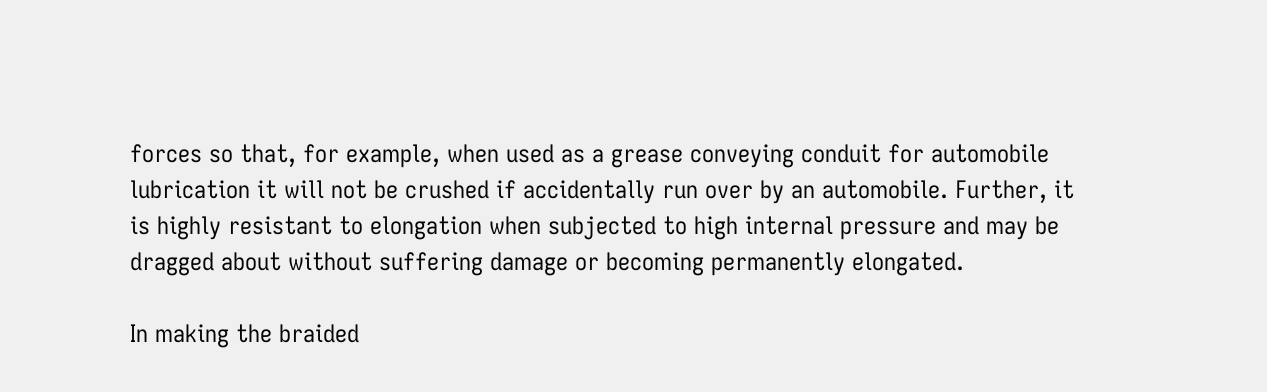forces so that, for example, when used as a grease conveying conduit for automobile lubrication it will not be crushed if accidentally run over by an automobile. Further, it is highly resistant to elongation when subjected to high internal pressure and may be dragged about without suffering damage or becoming permanently elongated.

In making the braided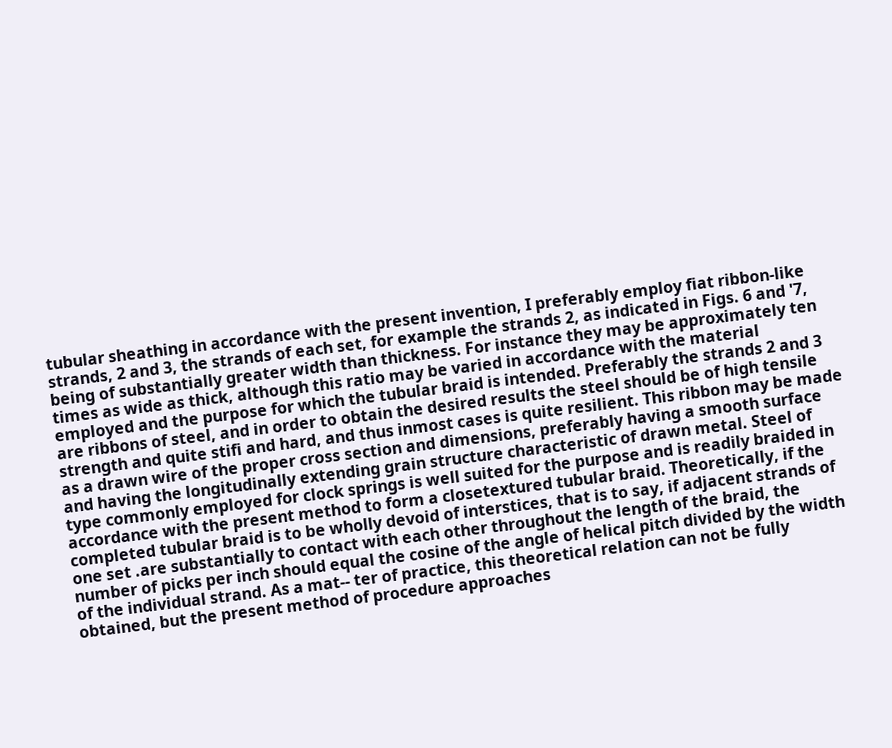tubular sheathing in accordance with the present invention, I preferably employ fiat ribbon-like strands, 2 and 3, the strands of each set, for example the strands 2, as indicated in Figs. 6 and '7, being of substantially greater width than thickness. For instance they may be approximately ten times as wide as thick, although this ratio may be varied in accordance with the material employed and the purpose for which the tubular braid is intended. Preferably the strands 2 and 3 are ribbons of steel, and in order to obtain the desired results the steel should be of high tensile strength and quite stifi and hard, and thus inmost cases is quite resilient. This ribbon may be made as a drawn wire of the proper cross section and dimensions, preferably having a smooth surface and having the longitudinally extending grain structure characteristic of drawn metal. Steel of type commonly employed for clock springs is well suited for the purpose and is readily braided in accordance with the present method to form a closetextured tubular braid. Theoretically, if the completed tubular braid is to be wholly devoid of interstices, that is to say, if adjacent strands of one set .are substantially to contact with each other throughout the length of the braid, the number of picks per inch should equal the cosine of the angle of helical pitch divided by the width of the individual strand. As a mat-- ter of practice, this theoretical relation can not be fully obtained, but the present method of procedure approaches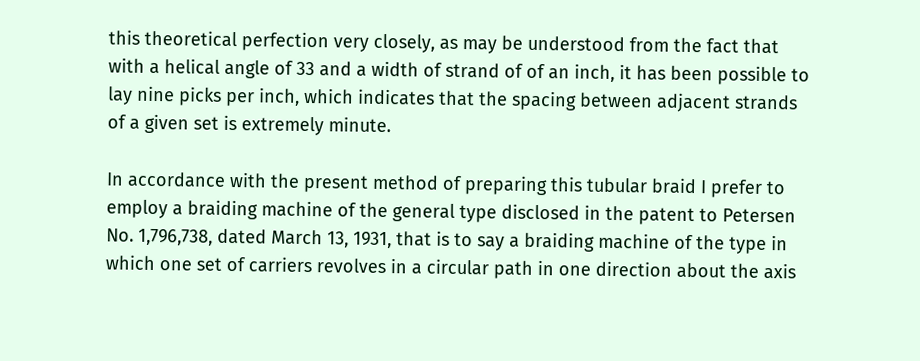this theoretical perfection very closely, as may be understood from the fact that with a helical angle of 33 and a width of strand of of an inch, it has been possible to lay nine picks per inch, which indicates that the spacing between adjacent strands of a given set is extremely minute.

In accordance with the present method of preparing this tubular braid I prefer to employ a braiding machine of the general type disclosed in the patent to Petersen No. 1,796,738, dated March 13, 1931, that is to say a braiding machine of the type in which one set of carriers revolves in a circular path in one direction about the axis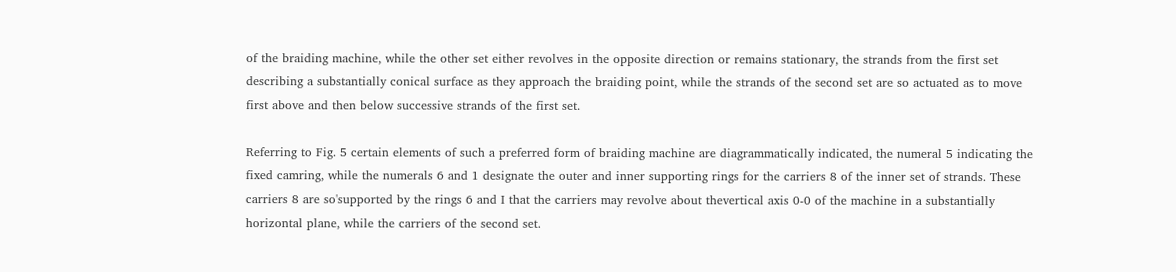of the braiding machine, while the other set either revolves in the opposite direction or remains stationary, the strands from the first set describing a substantially conical surface as they approach the braiding point, while the strands of the second set are so actuated as to move first above and then below successive strands of the first set.

Referring to Fig. 5 certain elements of such a preferred form of braiding machine are diagrammatically indicated, the numeral 5 indicating the fixed camring, while the numerals 6 and 1 designate the outer and inner supporting rings for the carriers 8 of the inner set of strands. These carriers 8 are so'supported by the rings 6 and I that the carriers may revolve about thevertical axis 0-0 of the machine in a substantially horizontal plane, while the carriers of the second set.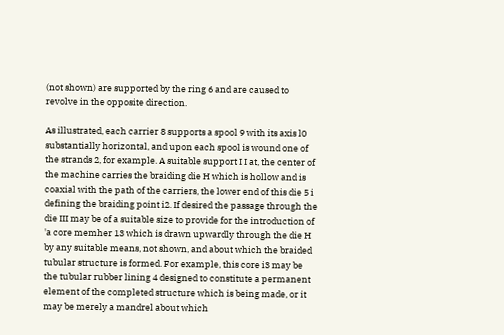(not shown) are supported by the ring 6 and are caused to revolve in the opposite direction.

As illustrated, each carrier 8 supports a spool 9 with its axis l0 substantially horizontal, and upon each spool is wound one of the strands 2, for example. A suitable support I I at, the center of the machine carries the braiding die H which is hollow and is coaxial with the path of the carriers, the lower end of this die 5 i defining the braiding point i2. If desired the passage through the die III may be of a suitable size to provide for the introduction of 'a core memher 13 which is drawn upwardly through the die H by any suitable means, not shown, and about which the braided tubular structure is formed. For example, this core i3 may be the tubular rubber lining 4 designed to constitute a permanent element of the completed structure which is being made, or it may be merely a mandrel about which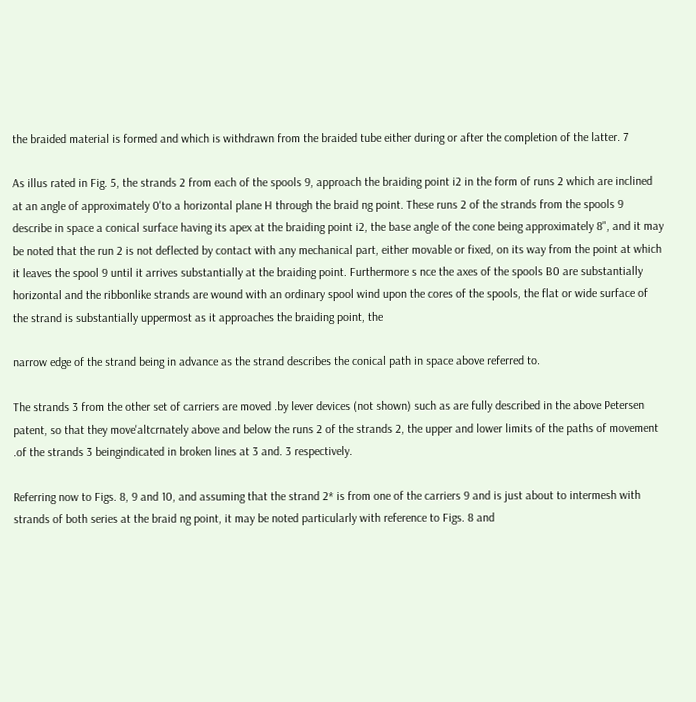the braided material is formed and which is withdrawn from the braided tube either during or after the completion of the latter. 7

As illus rated in Fig. 5, the strands 2 from each of the spools 9, approach the braiding point i2 in the form of runs 2 which are inclined at an angle of approximately 0'to a horizontal plane H through the braid ng point. These runs 2 of the strands from the spools 9 describe in space a conical surface having its apex at the braiding point i2, the base angle of the cone being approximately 8", and it may be noted that the run 2 is not deflected by contact with any mechanical part, either movable or fixed, on its way from the point at which it leaves the spool 9 until it arrives substantially at the braiding point. Furthermore s nce the axes of the spools B0 are substantially horizontal and the ribbonlike strands are wound with an ordinary spool wind upon the cores of the spools, the flat or wide surface of the strand is substantially uppermost as it approaches the braiding point, the

narrow edge of the strand being in advance as the strand describes the conical path in space above referred to.

The strands 3 from the other set of carriers are moved .by lever devices (not shown) such as are fully described in the above Petersen patent, so that they move'altcrnately above and below the runs 2 of the strands 2, the upper and lower limits of the paths of movement .of the strands 3 beingindicated in broken lines at 3 and. 3 respectively.

Referring now to Figs. 8, 9 and 10, and assuming that the strand 2* is from one of the carriers 9 and is just about to intermesh with strands of both series at the braid ng point, it may be noted particularly with reference to Figs. 8 and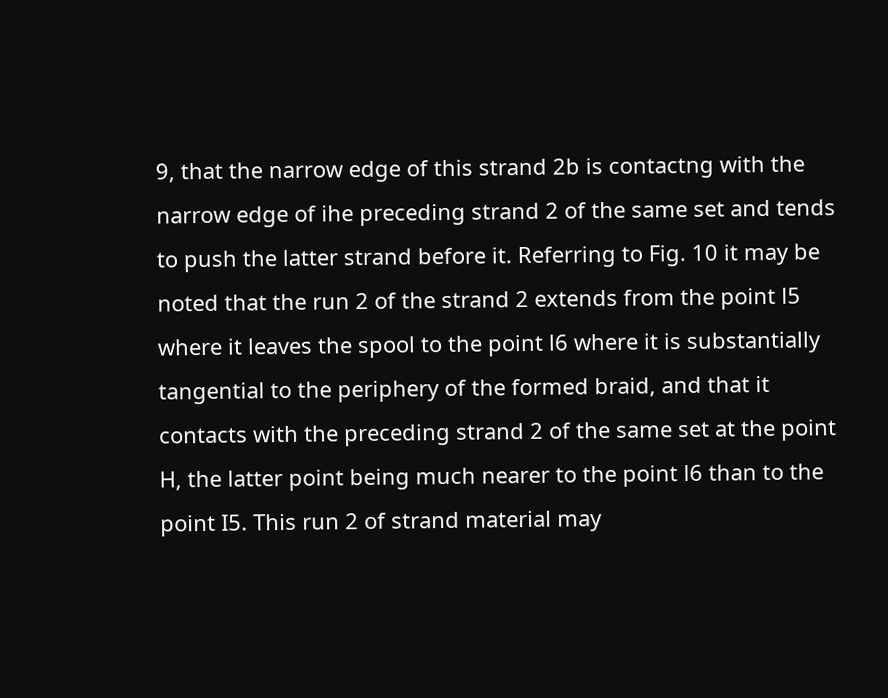9, that the narrow edge of this strand 2b is contactng with the narrow edge of ihe preceding strand 2 of the same set and tends to push the latter strand before it. Referring to Fig. 10 it may be noted that the run 2 of the strand 2 extends from the point l5 where it leaves the spool to the point l6 where it is substantially tangential to the periphery of the formed braid, and that it contacts with the preceding strand 2 of the same set at the point H, the latter point being much nearer to the point l6 than to the point I5. This run 2 of strand material may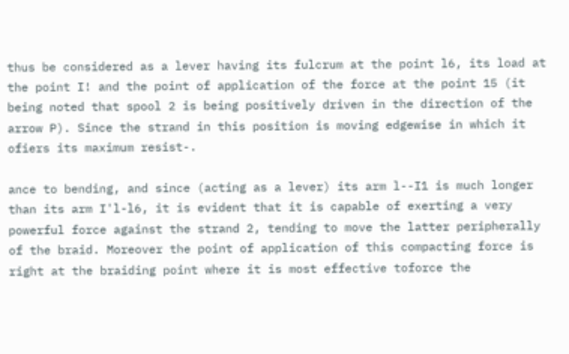thus be considered as a lever having its fulcrum at the point l6, its load at the point I! and the point of application of the force at the point 15 (it being noted that spool 2 is being positively driven in the direction of the arrow P). Since the strand in this position is moving edgewise in which it ofiers its maximum resist-.

ance to bending, and since (acting as a lever) its arm l--I1 is much longer than its arm I'l-l6, it is evident that it is capable of exerting a very powerful force against the strand 2, tending to move the latter peripherally of the braid. Moreover the point of application of this compacting force is right at the braiding point where it is most effective toforce the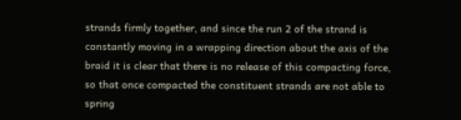strands firmly together, and since the run 2 of the strand is constantly moving in a wrapping direction about the axis of the braid it is clear that there is no release of this compacting force, so that once compacted the constituent strands are not able to spring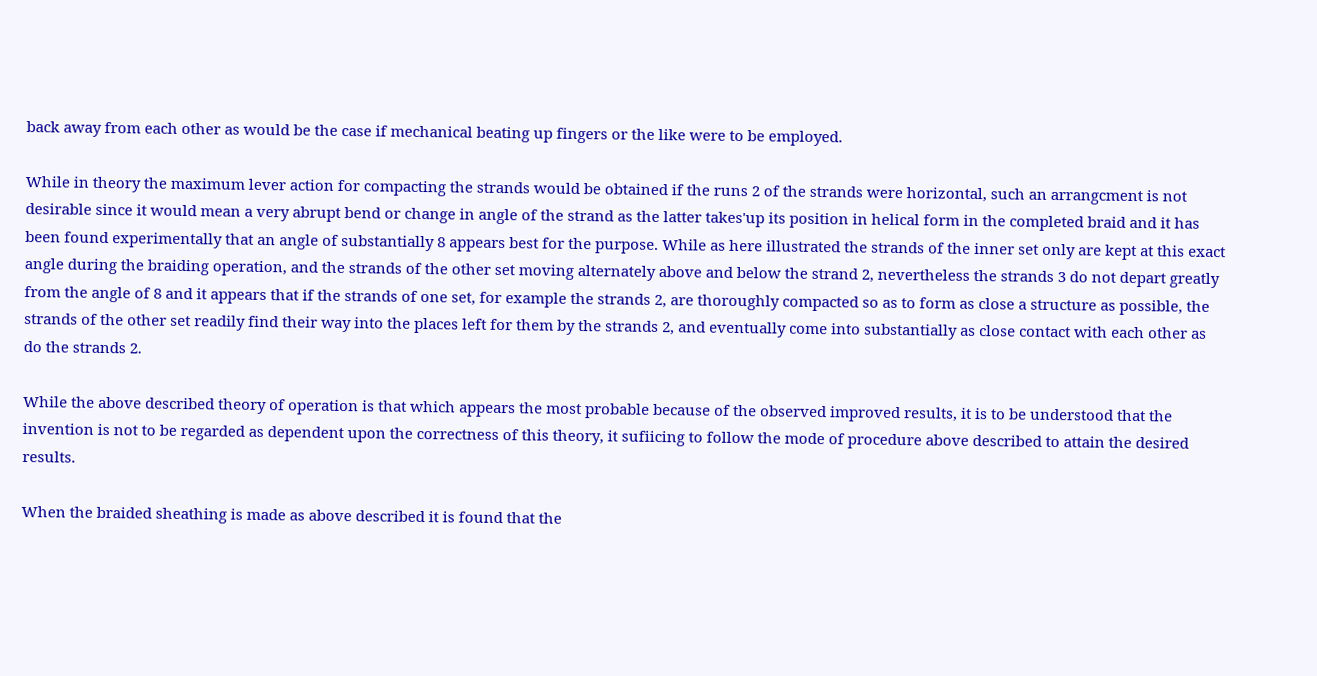back away from each other as would be the case if mechanical beating up fingers or the like were to be employed.

While in theory the maximum lever action for compacting the strands would be obtained if the runs 2 of the strands were horizontal, such an arrangcment is not desirable since it would mean a very abrupt bend or change in angle of the strand as the latter takes'up its position in helical form in the completed braid and it has been found experimentally that an angle of substantially 8 appears best for the purpose. While as here illustrated the strands of the inner set only are kept at this exact angle during the braiding operation, and the strands of the other set moving alternately above and below the strand 2, nevertheless the strands 3 do not depart greatly from the angle of 8 and it appears that if the strands of one set, for example the strands 2, are thoroughly compacted so as to form as close a structure as possible, the strands of the other set readily find their way into the places left for them by the strands 2, and eventually come into substantially as close contact with each other as do the strands 2.

While the above described theory of operation is that which appears the most probable because of the observed improved results, it is to be understood that the invention is not to be regarded as dependent upon the correctness of this theory, it sufiicing to follow the mode of procedure above described to attain the desired results.

When the braided sheathing is made as above described it is found that the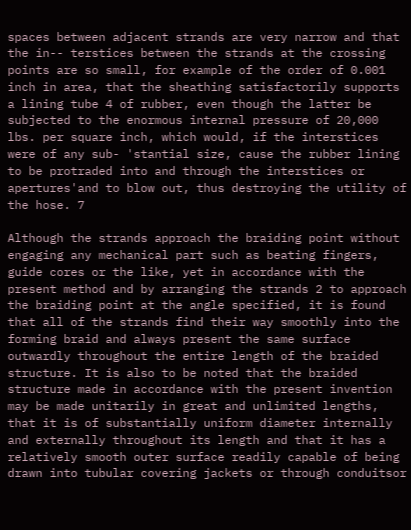spaces between adjacent strands are very narrow and that the in-- terstices between the strands at the crossing points are so small, for example of the order of 0.001 inch in area, that the sheathing satisfactorily supports a lining tube 4 of rubber, even though the latter be subjected to the enormous internal pressure of 20,000 lbs. per square inch, which would, if the interstices were of any sub- 'stantial size, cause the rubber lining to be protraded into and through the interstices or apertures'and to blow out, thus destroying the utility of the hose. 7

Although the strands approach the braiding point without engaging any mechanical part such as beating fingers, guide cores or the like, yet in accordance with the present method and by arranging the strands 2 to approach the braiding point at the angle specified, it is found that all of the strands find their way smoothly into the forming braid and always present the same surface outwardly throughout the entire length of the braided structure. It is also to be noted that the braided structure made in accordance with the present invention may be made unitarily in great and unlimited lengths, that it is of substantially uniform diameter internally and externally throughout its length and that it has a relatively smooth outer surface readily capable of being drawn into tubular covering jackets or through conduitsor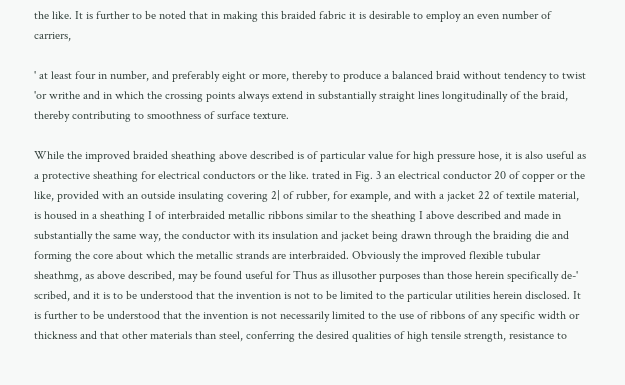the like. It is further to be noted that in making this braided fabric it is desirable to employ an even number of carriers,

' at least four in number, and preferably eight or more, thereby to produce a balanced braid without tendency to twist 'or writhe and in which the crossing points always extend in substantially straight lines longitudinally of the braid, thereby contributing to smoothness of surface texture.

While the improved braided sheathing above described is of particular value for high pressure hose, it is also useful as a protective sheathing for electrical conductors or the like. trated in Fig. 3 an electrical conductor 20 of copper or the like, provided with an outside insulating covering 2| of rubber, for example, and with a jacket 22 of textile material, is housed in a sheathing I of interbraided metallic ribbons similar to the sheathing I above described and made in substantially the same way, the conductor with its insulation and jacket being drawn through the braiding die and forming the core about which the metallic strands are interbraided. Obviously the improved flexible tubular sheathmg, as above described, may be found useful for Thus as illusother purposes than those herein specifically de-' scribed, and it is to be understood that the invention is not to be limited to the particular utilities herein disclosed. It is further to be understood that the invention is not necessarily limited to the use of ribbons of any specific width or thickness and that other materials than steel, conferring the desired qualities of high tensile strength, resistance to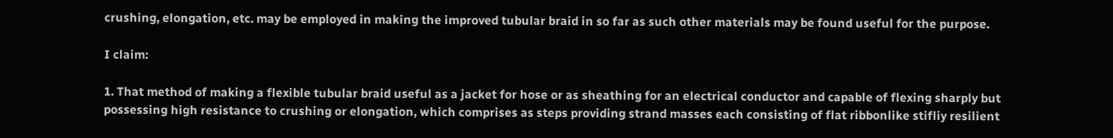crushing, elongation, etc. may be employed in making the improved tubular braid in so far as such other materials may be found useful for the purpose.

I claim:

1. That method of making a flexible tubular braid useful as a jacket for hose or as sheathing for an electrical conductor and capable of flexing sharply but possessing high resistance to crushing or elongation, which comprises as steps providing strand masses each consisting of flat ribbonlike stifliy resilient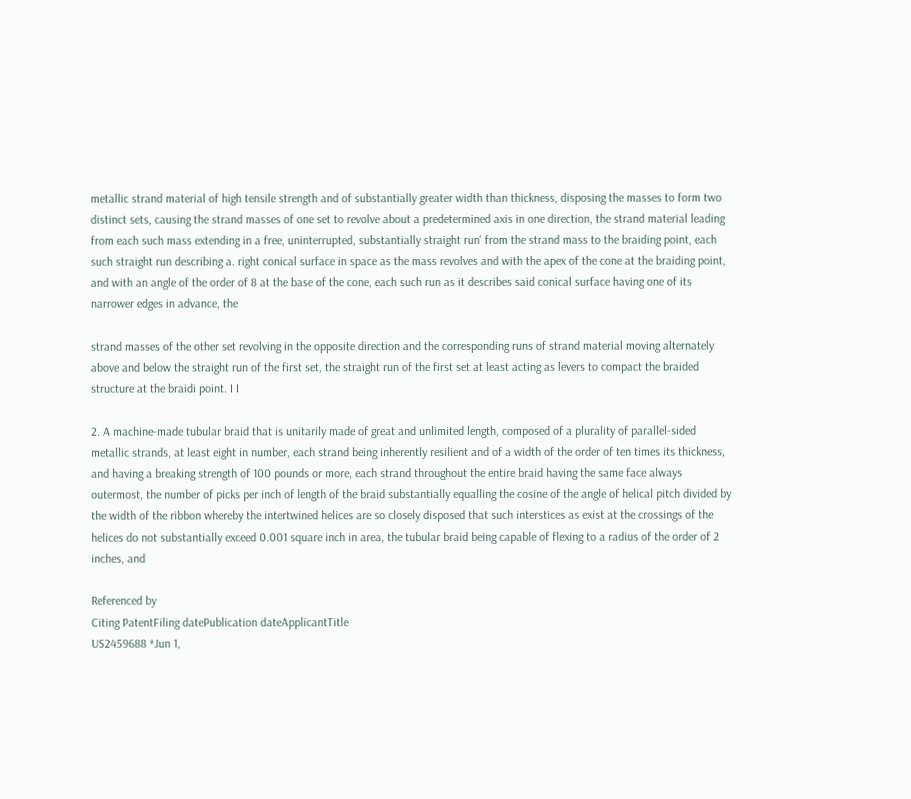metallic strand material of high tensile strength and of substantially greater width than thickness, disposing the masses to form two distinct sets, causing the strand masses of one set to revolve about a predetermined axis in one direction, the strand material leading from each such mass extending in a free, uninterrupted, substantially straight run' from the strand mass to the braiding point, each such straight run describing a. right conical surface in space as the mass revolves and with the apex of the cone at the braiding point, and with an angle of the order of 8 at the base of the cone, each such run as it describes said conical surface having one of its narrower edges in advance, the

strand masses of the other set revolving in the opposite direction and the corresponding runs of strand material moving alternately above and below the straight run of the first set, the straight run of the first set at least acting as levers to compact the braided structure at the braidi point. I I

2. A machine-made tubular braid that is unitarily made of great and unlimited length, composed of a plurality of parallel-sided metallic strands, at least eight in number, each strand being inherently resilient and of a width of the order of ten times its thickness, and having a breaking strength of 100 pounds or more, each strand throughout the entire braid having the same face always outermost, the number of picks per inch of length of the braid substantially equalling the cosine of the angle of helical pitch divided by the width of the ribbon whereby the intertwined helices are so closely disposed that such interstices as exist at the crossings of the helices do not substantially exceed 0.001 square inch in area, the tubular braid being capable of flexing to a radius of the order of 2 inches, and

Referenced by
Citing PatentFiling datePublication dateApplicantTitle
US2459688 *Jun 1,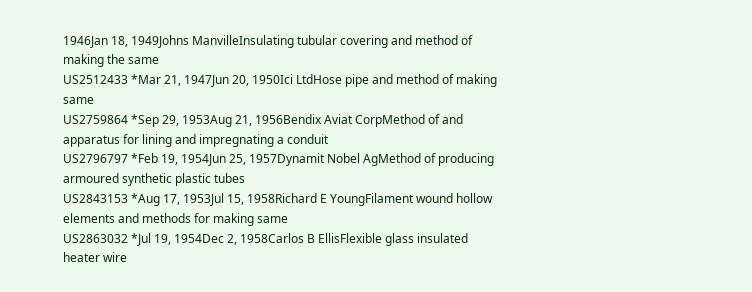1946Jan 18, 1949Johns ManvilleInsulating tubular covering and method of making the same
US2512433 *Mar 21, 1947Jun 20, 1950Ici LtdHose pipe and method of making same
US2759864 *Sep 29, 1953Aug 21, 1956Bendix Aviat CorpMethod of and apparatus for lining and impregnating a conduit
US2796797 *Feb 19, 1954Jun 25, 1957Dynamit Nobel AgMethod of producing armoured synthetic plastic tubes
US2843153 *Aug 17, 1953Jul 15, 1958Richard E YoungFilament wound hollow elements and methods for making same
US2863032 *Jul 19, 1954Dec 2, 1958Carlos B EllisFlexible glass insulated heater wire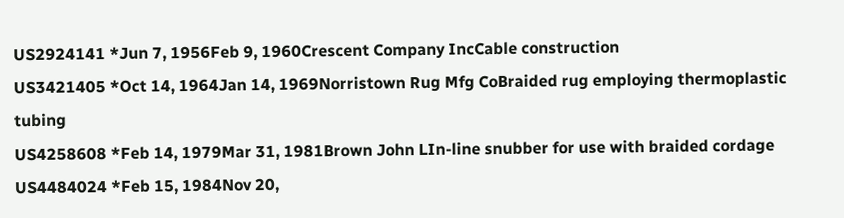US2924141 *Jun 7, 1956Feb 9, 1960Crescent Company IncCable construction
US3421405 *Oct 14, 1964Jan 14, 1969Norristown Rug Mfg CoBraided rug employing thermoplastic tubing
US4258608 *Feb 14, 1979Mar 31, 1981Brown John LIn-line snubber for use with braided cordage
US4484024 *Feb 15, 1984Nov 20,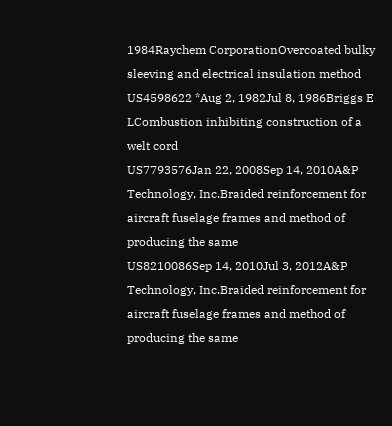1984Raychem CorporationOvercoated bulky sleeving and electrical insulation method
US4598622 *Aug 2, 1982Jul 8, 1986Briggs E LCombustion inhibiting construction of a welt cord
US7793576Jan 22, 2008Sep 14, 2010A&P Technology, Inc.Braided reinforcement for aircraft fuselage frames and method of producing the same
US8210086Sep 14, 2010Jul 3, 2012A&P Technology, Inc.Braided reinforcement for aircraft fuselage frames and method of producing the same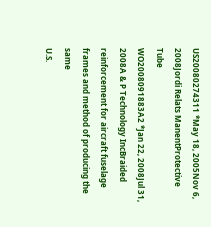US20080274311 *May 18, 2005Nov 6, 2008Jordi Relats ManentProtective Tube
WO2008091883A2 *Jan 22, 2008Jul 31, 2008A & P Technology IncBraided reinforcement for aircraft fuselage frames and method of producing the same
U.S.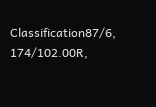Classification87/6, 174/102.00R,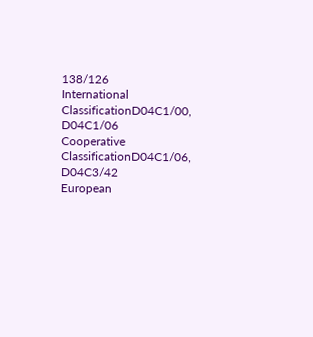138/126
International ClassificationD04C1/00, D04C1/06
Cooperative ClassificationD04C1/06, D04C3/42
European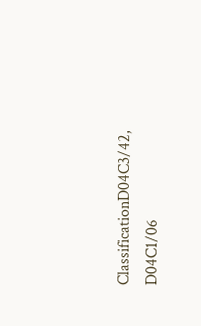ClassificationD04C3/42, D04C1/06